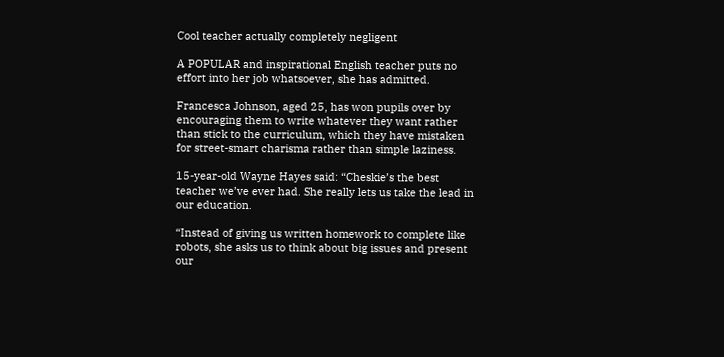Cool teacher actually completely negligent

A POPULAR and inspirational English teacher puts no effort into her job whatsoever, she has admitted.

Francesca Johnson, aged 25, has won pupils over by encouraging them to write whatever they want rather than stick to the curriculum, which they have mistaken for street-smart charisma rather than simple laziness.

15-year-old Wayne Hayes said: “Cheskie’s the best teacher we’ve ever had. She really lets us take the lead in our education.

“Instead of giving us written homework to complete like robots, she asks us to think about big issues and present our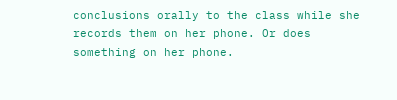conclusions orally to the class while she records them on her phone. Or does something on her phone.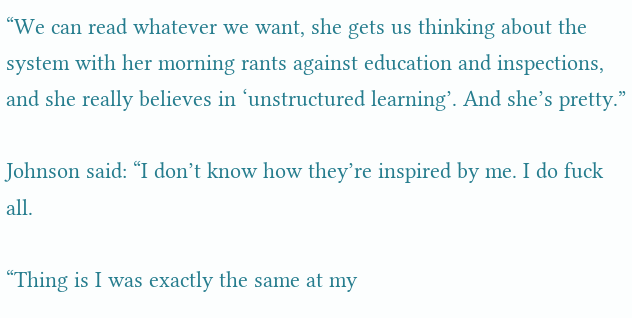“We can read whatever we want, she gets us thinking about the system with her morning rants against education and inspections, and she really believes in ‘unstructured learning’. And she’s pretty.”

Johnson said: “I don’t know how they’re inspired by me. I do fuck all.

“Thing is I was exactly the same at my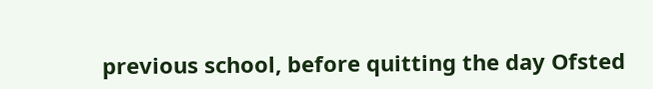previous school, before quitting the day Ofsted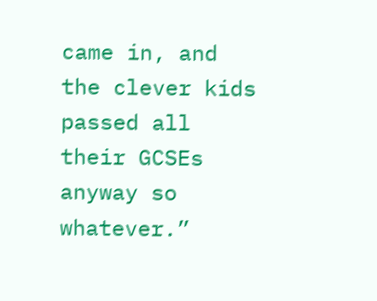came in, and the clever kids passed all their GCSEs anyway so whatever.”